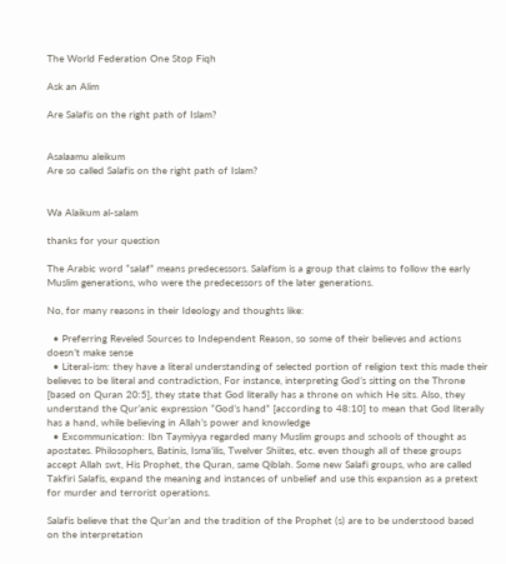The World Federation One Stop Fiqh

Ask an Alim

Are Salafis on the right path of Islam?


Asalaamu aleikum
Are so called Salafis on the right path of Islam?


Wa Alaikum al-salam

thanks for your question

The Arabic word “salaf” means predecessors. Salafism is a group that claims to follow the early Muslim generations, who were the predecessors of the later generations.

No, for many reasons in their Ideology and thoughts like:

  • Preferring Reveled Sources to Independent Reason, so some of their believes and actions doesn’t make sense
  • Literal-ism: they have a literal understanding of selected portion of religion text this made their believes to be literal and contradiction, For instance, interpreting God’s sitting on the Throne [based on Quran 20:5], they state that God literally has a throne on which He sits. Also, they understand the Qur’anic expression “God’s hand” [according to 48:10] to mean that God literally has a hand, while believing in Allah’s power and knowledge
  • Excommunication: Ibn Taymiyya regarded many Muslim groups and schools of thought as apostates. Philosophers, Batinis, Isma’ilis, Twelver Shiites, etc. even though all of these groups accept Allah swt, His Prophet, the Quran, same Qiblah. Some new Salafi groups, who are called Takfiri Salafis, expand the meaning and instances of unbelief and use this expansion as a pretext for murder and terrorist operations.

Salafis believe that the Qur’an and the tradition of the Prophet (s) are to be understood based on the interpretation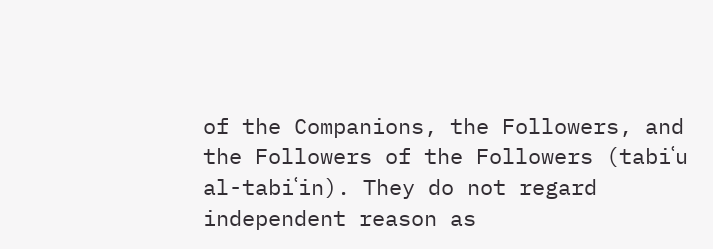of the Companions, the Followers, and the Followers of the Followers (tabiʿu al-tabiʿin). They do not regard independent reason as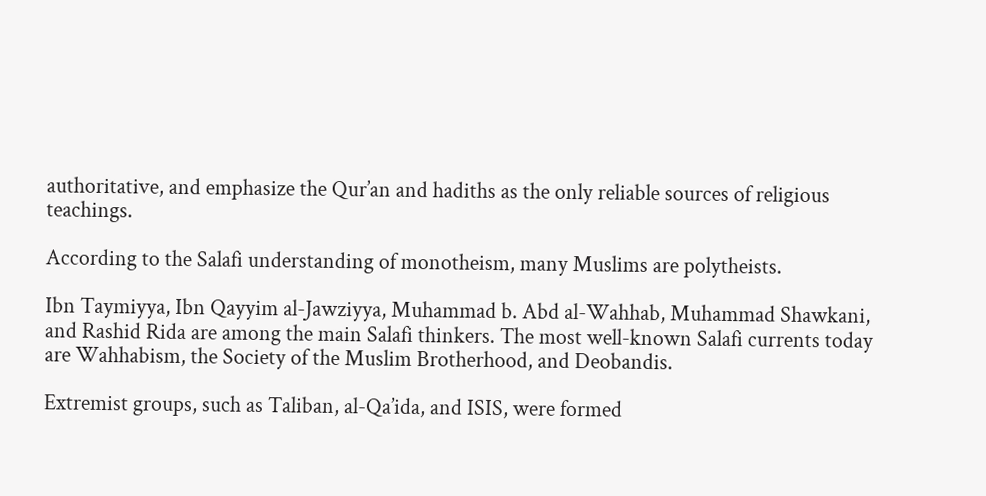authoritative, and emphasize the Qur’an and hadiths as the only reliable sources of religious teachings.

According to the Salafi understanding of monotheism, many Muslims are polytheists.

Ibn Taymiyya, Ibn Qayyim al-Jawziyya, Muhammad b. Abd al-Wahhab, Muhammad Shawkani, and Rashid Rida are among the main Salafi thinkers. The most well-known Salafi currents today are Wahhabism, the Society of the Muslim Brotherhood, and Deobandis.

Extremist groups, such as Taliban, al-Qa’ida, and ISIS, were formed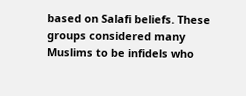based on Salafi beliefs. These groups considered many Muslims to be infidels who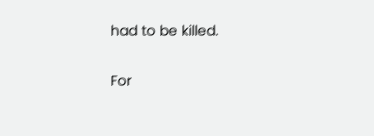had to be killed.

For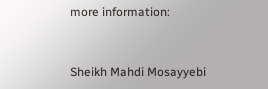more information:



Sheikh Mahdi Mosayyebi